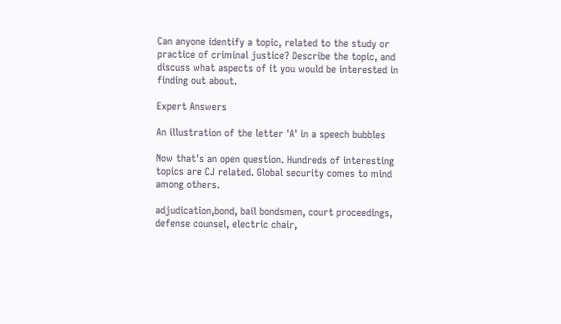Can anyone identify a topic, related to the study or practice of criminal justice? Describe the topic, and discuss what aspects of it you would be interested in finding out about.

Expert Answers

An illustration of the letter 'A' in a speech bubbles

Now that's an open question. Hundreds of interesting topics are CJ related. Global security comes to mind among others.

adjudication,bond, bail bondsmen, court proceedings, defense counsel, electric chair,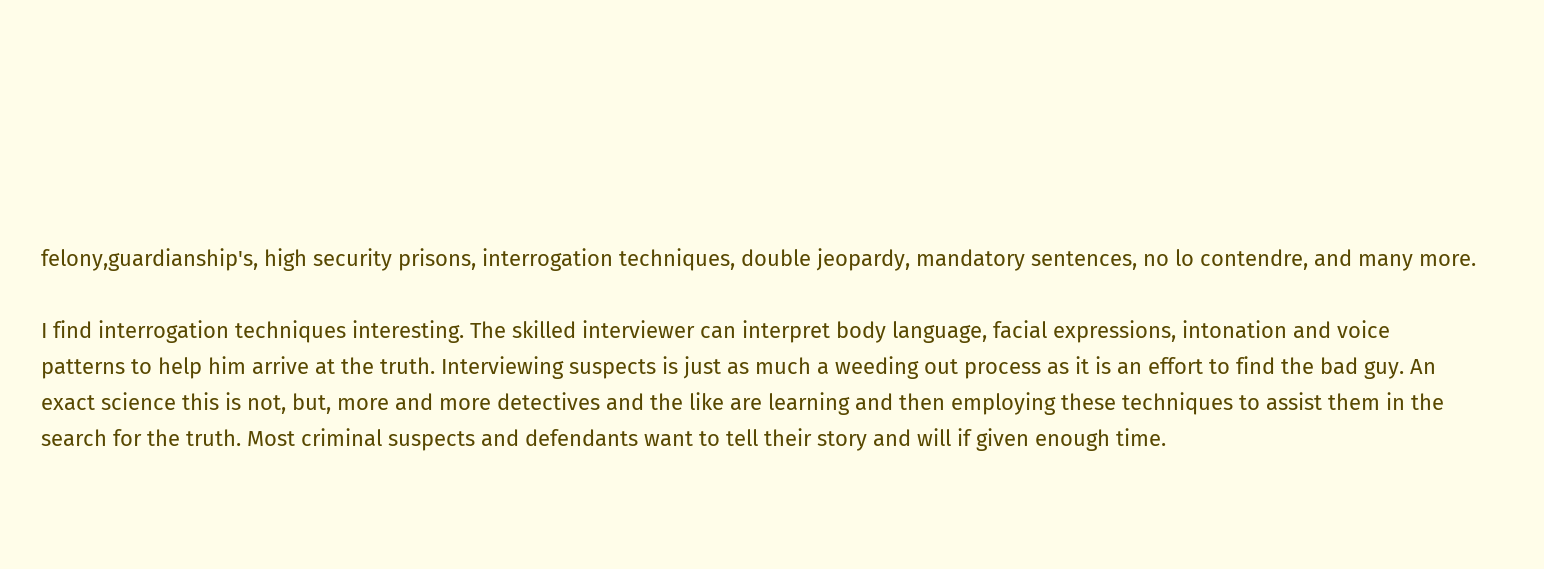felony,guardianship's, high security prisons, interrogation techniques, double jeopardy, mandatory sentences, no lo contendre, and many more.

I find interrogation techniques interesting. The skilled interviewer can interpret body language, facial expressions, intonation and voice patterns to help him arrive at the truth. Interviewing suspects is just as much a weeding out process as it is an effort to find the bad guy. An exact science this is not, but, more and more detectives and the like are learning and then employing these techniques to assist them in the search for the truth. Most criminal suspects and defendants want to tell their story and will if given enough time.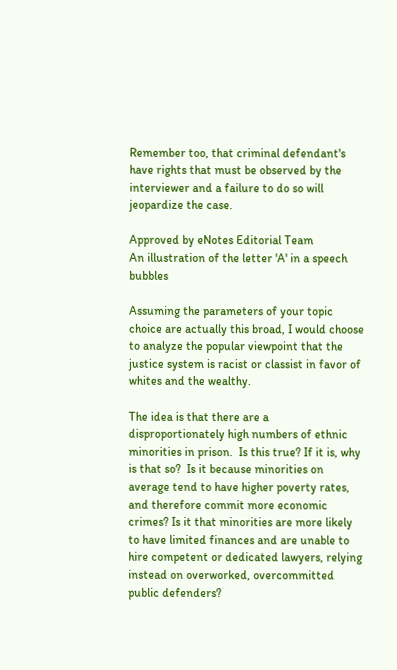Remember too, that criminal defendant's have rights that must be observed by the interviewer and a failure to do so will jeopardize the case.

Approved by eNotes Editorial Team
An illustration of the letter 'A' in a speech bubbles

Assuming the parameters of your topic choice are actually this broad, I would choose to analyze the popular viewpoint that the justice system is racist or classist in favor of whites and the wealthy.

The idea is that there are a disproportionately high numbers of ethnic minorities in prison.  Is this true? If it is, why is that so?  Is it because minorities on average tend to have higher poverty rates, and therefore commit more economic crimes? Is it that minorities are more likely to have limited finances and are unable to hire competent or dedicated lawyers, relying instead on overworked, overcommitted public defenders?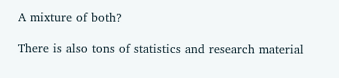A mixture of both?

There is also tons of statistics and research material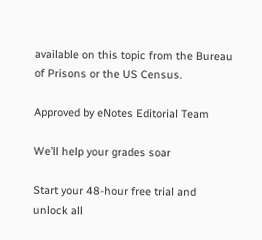available on this topic from the Bureau of Prisons or the US Census.

Approved by eNotes Editorial Team

We’ll help your grades soar

Start your 48-hour free trial and unlock all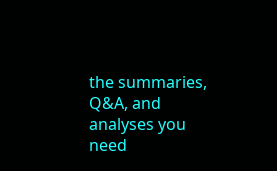the summaries, Q&A, and analyses you need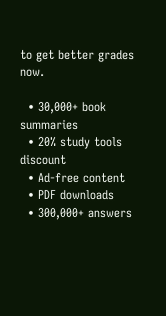to get better grades now.

  • 30,000+ book summaries
  • 20% study tools discount
  • Ad-free content
  • PDF downloads
  • 300,000+ answers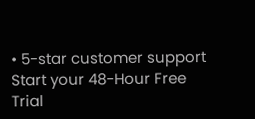• 5-star customer support
Start your 48-Hour Free Trial